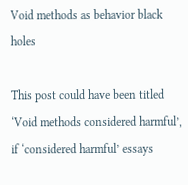Void methods as behavior black holes

This post could have been titled ‘Void methods considered harmful’, if ‘considered harmful’ essays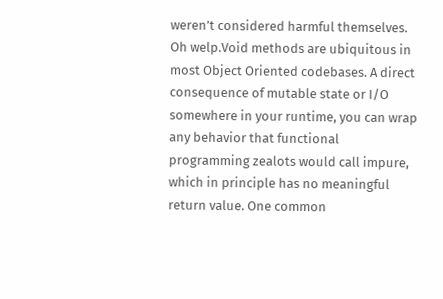weren’t considered harmful themselves. Oh welp.Void methods are ubiquitous in most Object Oriented codebases. A direct consequence of mutable state or I/O somewhere in your runtime, you can wrap any behavior that functional programming zealots would call impure, which in principle has no meaningful return value. One common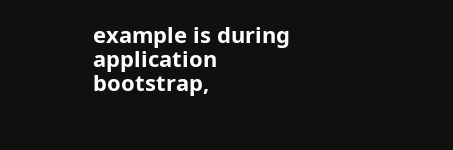example is during application bootstrap,